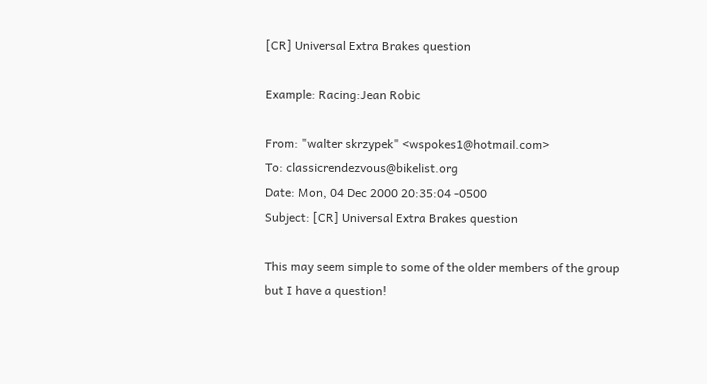[CR] Universal Extra Brakes question

Example: Racing:Jean Robic

From: "walter skrzypek" <wspokes1@hotmail.com>
To: classicrendezvous@bikelist.org
Date: Mon, 04 Dec 2000 20:35:04 -0500
Subject: [CR] Universal Extra Brakes question

This may seem simple to some of the older members of the group but I have a question!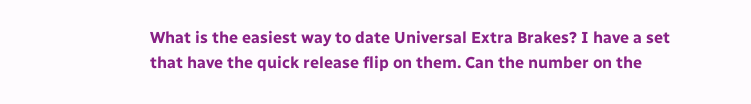What is the easiest way to date Universal Extra Brakes? I have a set that have the quick release flip on them. Can the number on the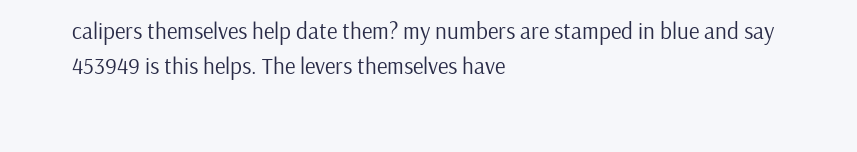calipers themselves help date them? my numbers are stamped in blue and say 453949 is this helps. The levers themselves have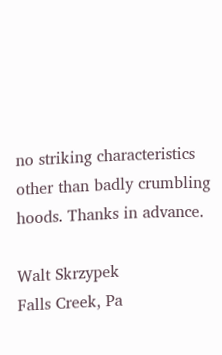no striking characteristics other than badly crumbling hoods. Thanks in advance.

Walt Skrzypek
Falls Creek, Pa